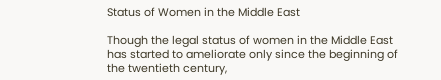Status of Women in the Middle East

Though the legal status of women in the Middle East has started to ameliorate only since the beginning of the twentieth century,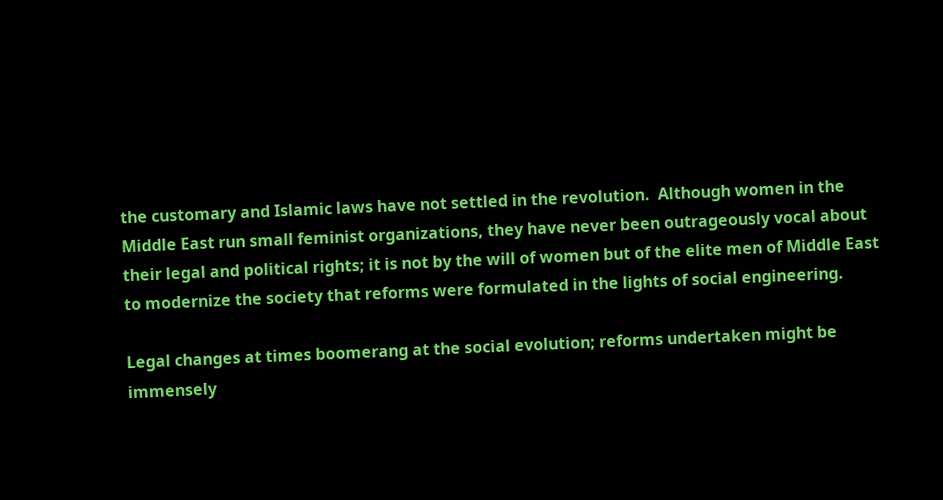the customary and Islamic laws have not settled in the revolution.  Although women in the Middle East run small feminist organizations, they have never been outrageously vocal about their legal and political rights; it is not by the will of women but of the elite men of Middle East to modernize the society that reforms were formulated in the lights of social engineering.

Legal changes at times boomerang at the social evolution; reforms undertaken might be immensely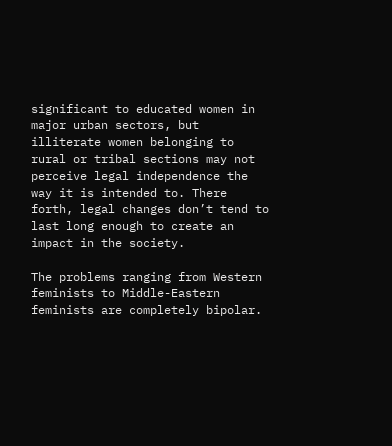significant to educated women in major urban sectors, but illiterate women belonging to rural or tribal sections may not perceive legal independence the way it is intended to. There forth, legal changes don’t tend to last long enough to create an impact in the society.

The problems ranging from Western feminists to Middle-Eastern feminists are completely bipolar.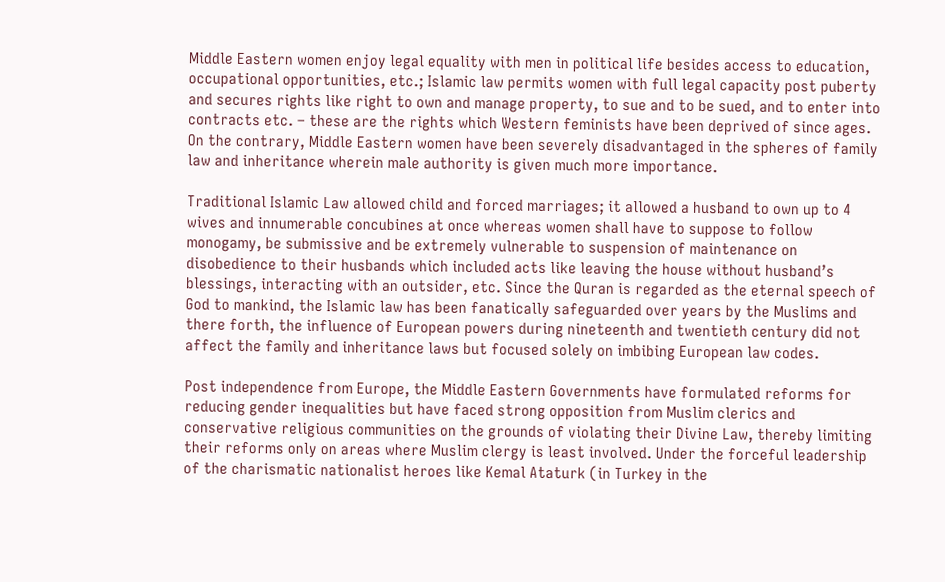Middle Eastern women enjoy legal equality with men in political life besides access to education, occupational opportunities, etc.; Islamic law permits women with full legal capacity post puberty and secures rights like right to own and manage property, to sue and to be sued, and to enter into contracts etc. – these are the rights which Western feminists have been deprived of since ages. On the contrary, Middle Eastern women have been severely disadvantaged in the spheres of family law and inheritance wherein male authority is given much more importance.

Traditional Islamic Law allowed child and forced marriages; it allowed a husband to own up to 4 wives and innumerable concubines at once whereas women shall have to suppose to follow monogamy, be submissive and be extremely vulnerable to suspension of maintenance on disobedience to their husbands which included acts like leaving the house without husband’s blessings, interacting with an outsider, etc. Since the Quran is regarded as the eternal speech of God to mankind, the Islamic law has been fanatically safeguarded over years by the Muslims and there forth, the influence of European powers during nineteenth and twentieth century did not affect the family and inheritance laws but focused solely on imbibing European law codes.

Post independence from Europe, the Middle Eastern Governments have formulated reforms for reducing gender inequalities but have faced strong opposition from Muslim clerics and conservative religious communities on the grounds of violating their Divine Law, thereby limiting their reforms only on areas where Muslim clergy is least involved. Under the forceful leadership of the charismatic nationalist heroes like Kemal Ataturk (in Turkey in the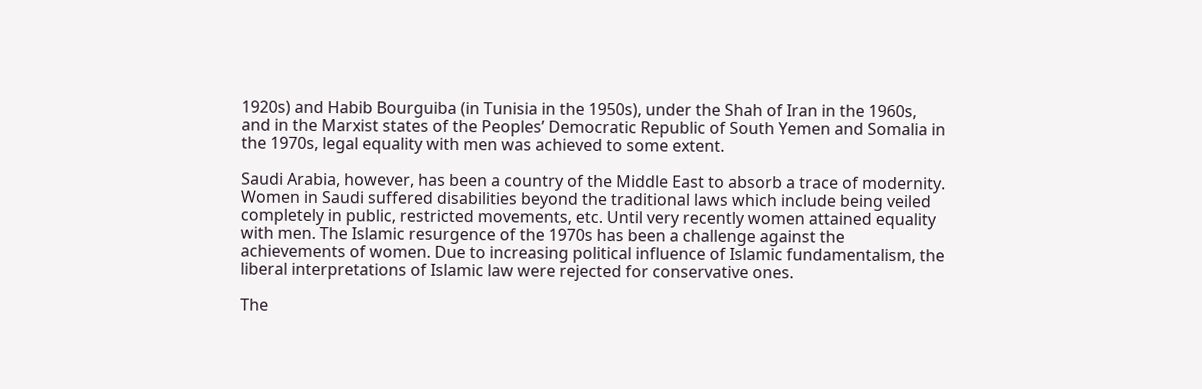1920s) and Habib Bourguiba (in Tunisia in the 1950s), under the Shah of Iran in the 1960s, and in the Marxist states of the Peoples’ Democratic Republic of South Yemen and Somalia in the 1970s, legal equality with men was achieved to some extent.

Saudi Arabia, however, has been a country of the Middle East to absorb a trace of modernity. Women in Saudi suffered disabilities beyond the traditional laws which include being veiled completely in public, restricted movements, etc. Until very recently women attained equality with men. The Islamic resurgence of the 1970s has been a challenge against the achievements of women. Due to increasing political influence of Islamic fundamentalism, the liberal interpretations of Islamic law were rejected for conservative ones.

The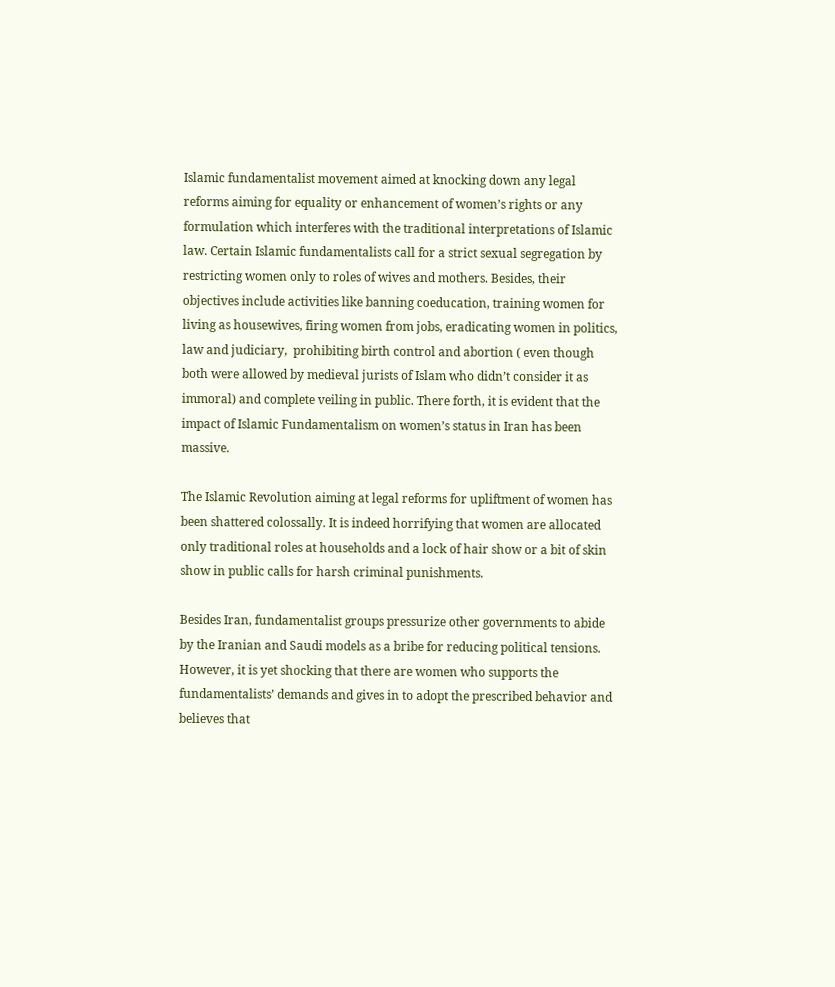Islamic fundamentalist movement aimed at knocking down any legal reforms aiming for equality or enhancement of women’s rights or any formulation which interferes with the traditional interpretations of Islamic law. Certain Islamic fundamentalists call for a strict sexual segregation by restricting women only to roles of wives and mothers. Besides, their objectives include activities like banning coeducation, training women for living as housewives, firing women from jobs, eradicating women in politics, law and judiciary,  prohibiting birth control and abortion ( even though both were allowed by medieval jurists of Islam who didn’t consider it as immoral) and complete veiling in public. There forth, it is evident that the impact of Islamic Fundamentalism on women’s status in Iran has been massive.

The Islamic Revolution aiming at legal reforms for upliftment of women has been shattered colossally. It is indeed horrifying that women are allocated only traditional roles at households and a lock of hair show or a bit of skin show in public calls for harsh criminal punishments.

Besides Iran, fundamentalist groups pressurize other governments to abide by the Iranian and Saudi models as a bribe for reducing political tensions. However, it is yet shocking that there are women who supports the fundamentalists’ demands and gives in to adopt the prescribed behavior and believes that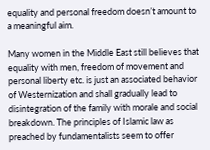equality and personal freedom doesn’t amount to a meaningful aim.

Many women in the Middle East still believes that equality with men, freedom of movement and personal liberty etc. is just an associated behavior of Westernization and shall gradually lead to disintegration of the family with morale and social breakdown. The principles of Islamic law as preached by fundamentalists seem to offer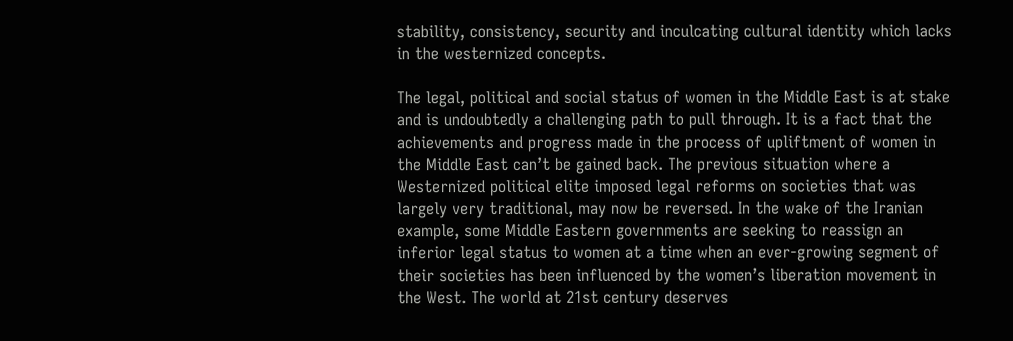stability, consistency, security and inculcating cultural identity which lacks in the westernized concepts.

The legal, political and social status of women in the Middle East is at stake and is undoubtedly a challenging path to pull through. It is a fact that the achievements and progress made in the process of upliftment of women in the Middle East can’t be gained back. The previous situation where a Westernized political elite imposed legal reforms on societies that was largely very traditional, may now be reversed. In the wake of the Iranian example, some Middle Eastern governments are seeking to reassign an inferior legal status to women at a time when an ever-growing segment of their societies has been influenced by the women’s liberation movement in the West. The world at 21st century deserves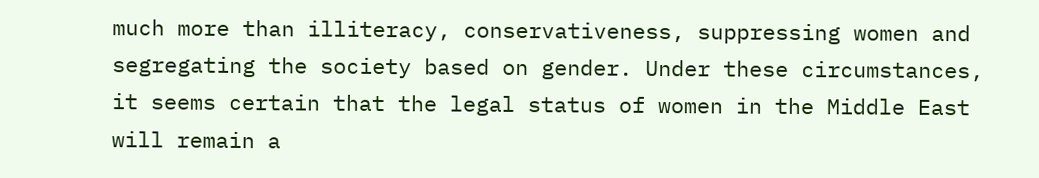much more than illiteracy, conservativeness, suppressing women and segregating the society based on gender. Under these circumstances, it seems certain that the legal status of women in the Middle East will remain a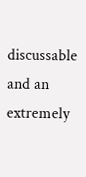discussable and an extremely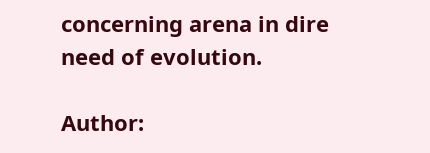concerning arena in dire need of evolution.

Author: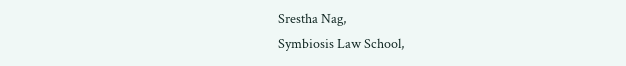Srestha Nag,
Symbiosis Law School,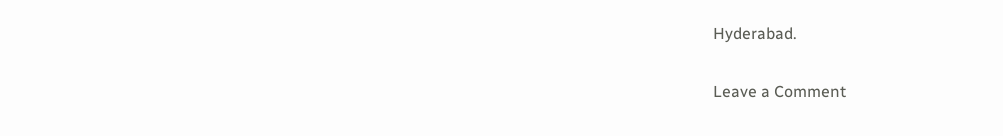Hyderabad.

Leave a Comment